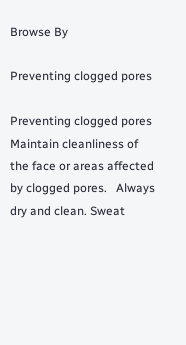Browse By

Preventing clogged pores

Preventing clogged pores  Maintain cleanliness of the face or areas affected by clogged pores.   Always dry and clean. Sweat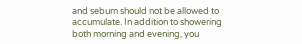and sebum should not be allowed to accumulate. In addition to showering both morning and evening, you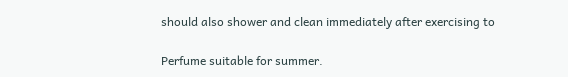should also shower and clean immediately after exercising to

Perfume suitable for summer.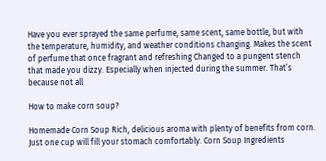Have you ever sprayed the same perfume, same scent, same bottle, but with the temperature, humidity, and weather conditions changing. Makes the scent of perfume that once fragrant and refreshing Changed to a pungent stench that made you dizzy. Especially when injected during the summer. That’s because not all

How to make corn soup?

Homemade Corn Soup Rich, delicious aroma with plenty of benefits from corn. Just one cup will fill your stomach comfortably. Corn Soup Ingredients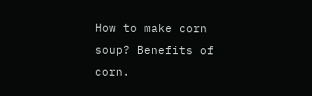How to make corn soup? Benefits of corn.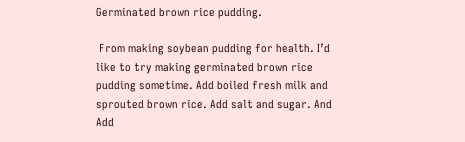Germinated brown rice pudding.

 From making soybean pudding for health. I’d like to try making germinated brown rice pudding sometime. Add boiled fresh milk and sprouted brown rice. Add salt and sugar. And Add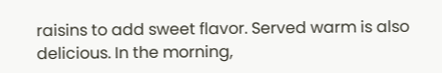raisins to add sweet flavor. Served warm is also delicious. In the morning,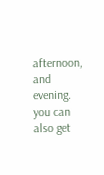afternoon, and evening. you can also get